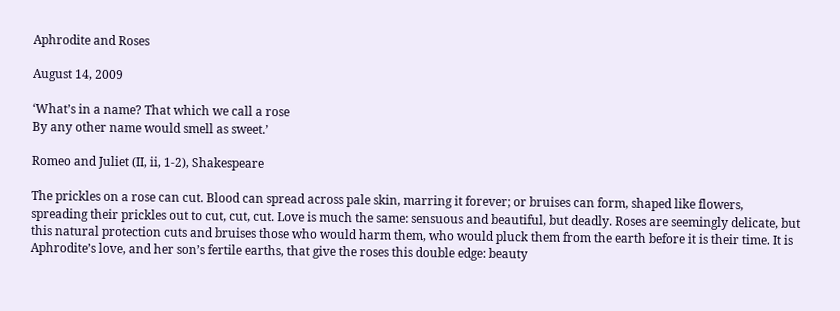Aphrodite and Roses

August 14, 2009

‘What’s in a name? That which we call a rose
By any other name would smell as sweet.’

Romeo and Juliet (II, ii, 1-2), Shakespeare

The prickles on a rose can cut. Blood can spread across pale skin, marring it forever; or bruises can form, shaped like flowers, spreading their prickles out to cut, cut, cut. Love is much the same: sensuous and beautiful, but deadly. Roses are seemingly delicate, but this natural protection cuts and bruises those who would harm them, who would pluck them from the earth before it is their time. It is Aphrodite’s love, and her son’s fertile earths, that give the roses this double edge: beauty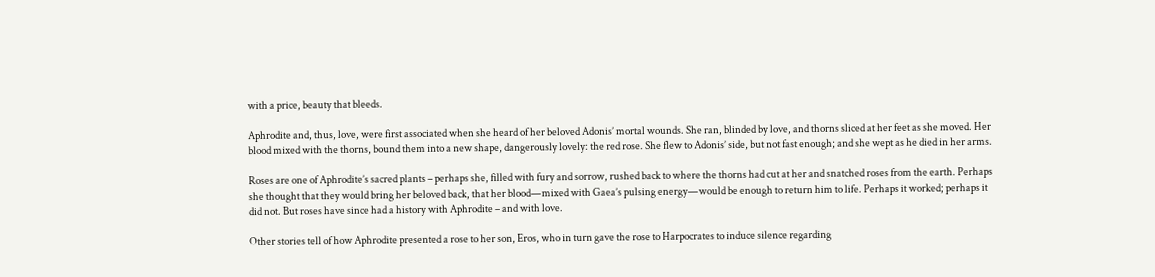with a price, beauty that bleeds.

Aphrodite and, thus, love, were first associated when she heard of her beloved Adonis’ mortal wounds. She ran, blinded by love, and thorns sliced at her feet as she moved. Her blood mixed with the thorns, bound them into a new shape, dangerously lovely: the red rose. She flew to Adonis’ side, but not fast enough; and she wept as he died in her arms.

Roses are one of Aphrodite’s sacred plants – perhaps she, filled with fury and sorrow, rushed back to where the thorns had cut at her and snatched roses from the earth. Perhaps she thought that they would bring her beloved back, that her blood—mixed with Gaea’s pulsing energy—would be enough to return him to life. Perhaps it worked; perhaps it did not. But roses have since had a history with Aphrodite – and with love.

Other stories tell of how Aphrodite presented a rose to her son, Eros, who in turn gave the rose to Harpocrates to induce silence regarding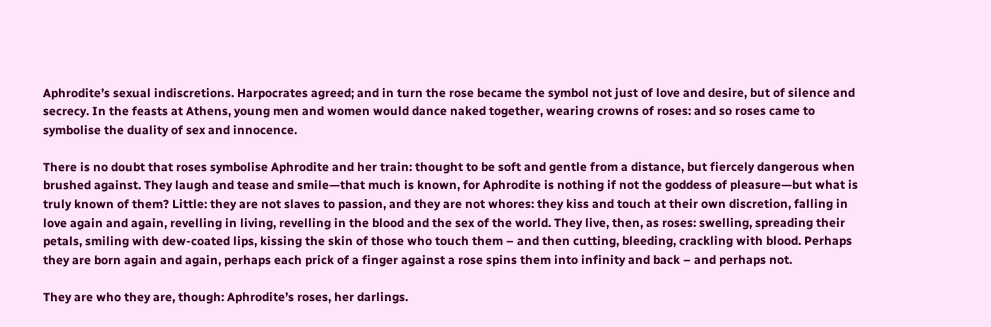Aphrodite’s sexual indiscretions. Harpocrates agreed; and in turn the rose became the symbol not just of love and desire, but of silence and secrecy. In the feasts at Athens, young men and women would dance naked together, wearing crowns of roses: and so roses came to symbolise the duality of sex and innocence.

There is no doubt that roses symbolise Aphrodite and her train: thought to be soft and gentle from a distance, but fiercely dangerous when brushed against. They laugh and tease and smile—that much is known, for Aphrodite is nothing if not the goddess of pleasure—but what is truly known of them? Little: they are not slaves to passion, and they are not whores: they kiss and touch at their own discretion, falling in love again and again, revelling in living, revelling in the blood and the sex of the world. They live, then, as roses: swelling, spreading their petals, smiling with dew-coated lips, kissing the skin of those who touch them – and then cutting, bleeding, crackling with blood. Perhaps they are born again and again, perhaps each prick of a finger against a rose spins them into infinity and back – and perhaps not.

They are who they are, though: Aphrodite’s roses, her darlings.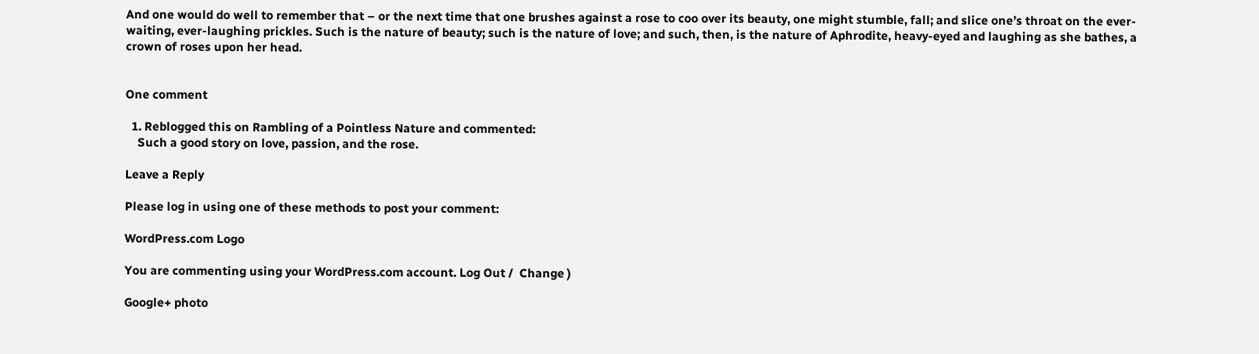And one would do well to remember that – or the next time that one brushes against a rose to coo over its beauty, one might stumble, fall; and slice one’s throat on the ever-waiting, ever-laughing prickles. Such is the nature of beauty; such is the nature of love; and such, then, is the nature of Aphrodite, heavy-eyed and laughing as she bathes, a crown of roses upon her head.


One comment

  1. Reblogged this on Rambling of a Pointless Nature and commented:
    Such a good story on love, passion, and the rose.

Leave a Reply

Please log in using one of these methods to post your comment:

WordPress.com Logo

You are commenting using your WordPress.com account. Log Out /  Change )

Google+ photo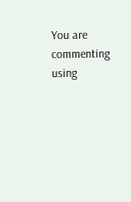You are commenting using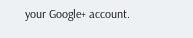your Google+ account.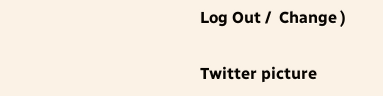Log Out /  Change )

Twitter picture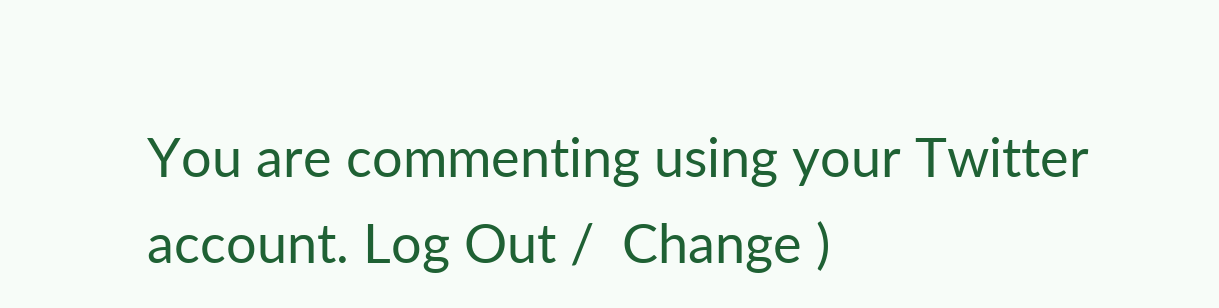You are commenting using your Twitter account. Log Out /  Change )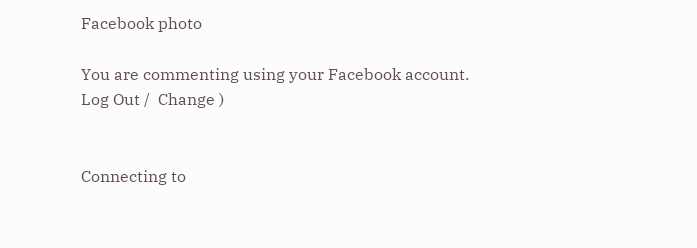Facebook photo

You are commenting using your Facebook account. Log Out /  Change )


Connecting to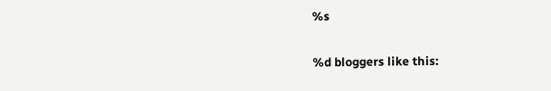%s

%d bloggers like this: